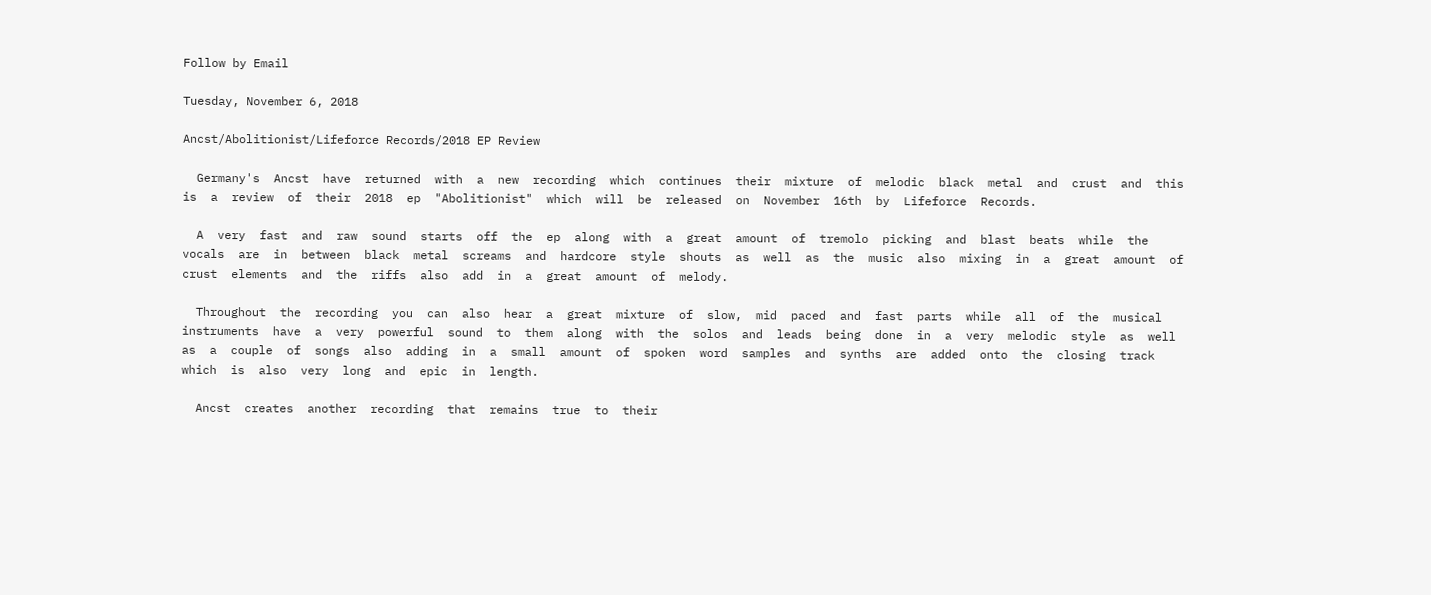Follow by Email

Tuesday, November 6, 2018

Ancst/Abolitionist/Lifeforce Records/2018 EP Review

  Germany's  Ancst  have  returned  with  a  new  recording  which  continues  their  mixture  of  melodic  black  metal  and  crust  and  this  is  a  review  of  their  2018  ep  "Abolitionist"  which  will  be  released  on  November  16th  by  Lifeforce  Records.

  A  very  fast  and  raw  sound  starts  off  the  ep  along  with  a  great  amount  of  tremolo  picking  and  blast  beats  while  the  vocals  are  in  between  black  metal  screams  and  hardcore  style  shouts  as  well  as  the  music  also  mixing  in  a  great  amount  of  crust  elements  and  the  riffs  also  add  in  a  great  amount  of  melody.

  Throughout  the  recording  you  can  also  hear  a  great  mixture  of  slow,  mid  paced  and  fast  parts  while  all  of  the  musical  instruments  have  a  very  powerful  sound  to  them  along  with  the  solos  and  leads  being  done  in  a  very  melodic  style  as  well  as  a  couple  of  songs  also  adding  in  a  small  amount  of  spoken  word  samples  and  synths  are  added  onto  the  closing  track  which  is  also  very  long  and  epic  in  length.

  Ancst  creates  another  recording  that  remains  true  to  their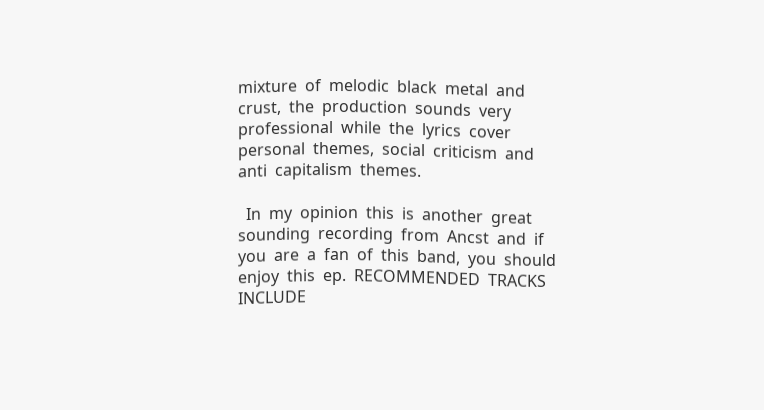mixture  of  melodic  black  metal  and  crust,  the  production  sounds  very  professional  while  the  lyrics  cover  personal  themes,  social  criticism  and  anti  capitalism  themes.

  In  my  opinion  this  is  another  great  sounding  recording  from  Ancst  and  if  you  are  a  fan  of  this  band,  you  should  enjoy  this  ep.  RECOMMENDED  TRACKS  INCLUDE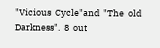"Vicious  Cycle"and  "The  old  Darkness".  8  out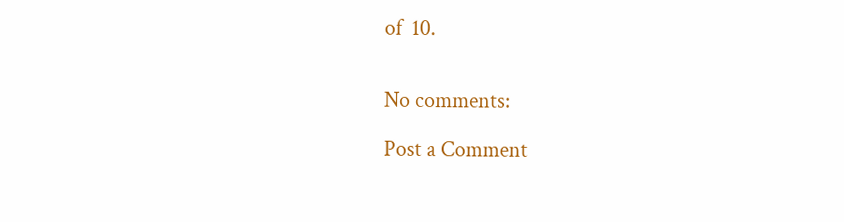of  10.


No comments:

Post a Comment